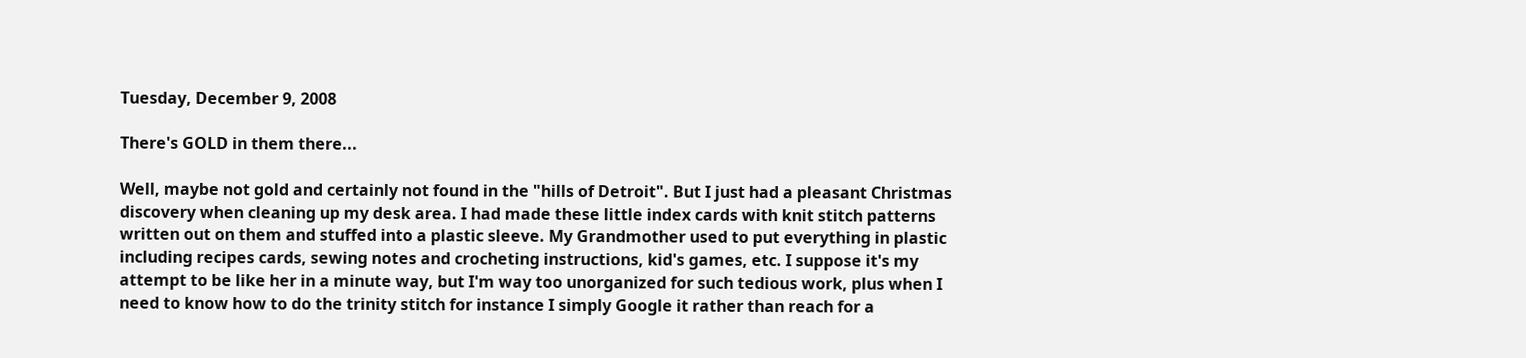Tuesday, December 9, 2008

There's GOLD in them there...

Well, maybe not gold and certainly not found in the "hills of Detroit". But I just had a pleasant Christmas discovery when cleaning up my desk area. I had made these little index cards with knit stitch patterns written out on them and stuffed into a plastic sleeve. My Grandmother used to put everything in plastic including recipes cards, sewing notes and crocheting instructions, kid's games, etc. I suppose it's my attempt to be like her in a minute way, but I'm way too unorganized for such tedious work, plus when I need to know how to do the trinity stitch for instance I simply Google it rather than reach for a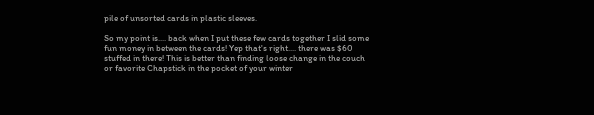pile of unsorted cards in plastic sleeves.

So my point is.... back when I put these few cards together I slid some fun money in between the cards! Yep that's right.... there was $60 stuffed in there! This is better than finding loose change in the couch or favorite Chapstick in the pocket of your winter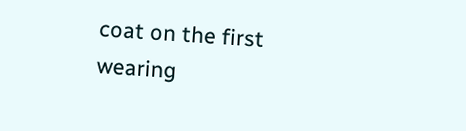coat on the first wearing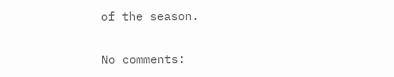of the season.

No comments: